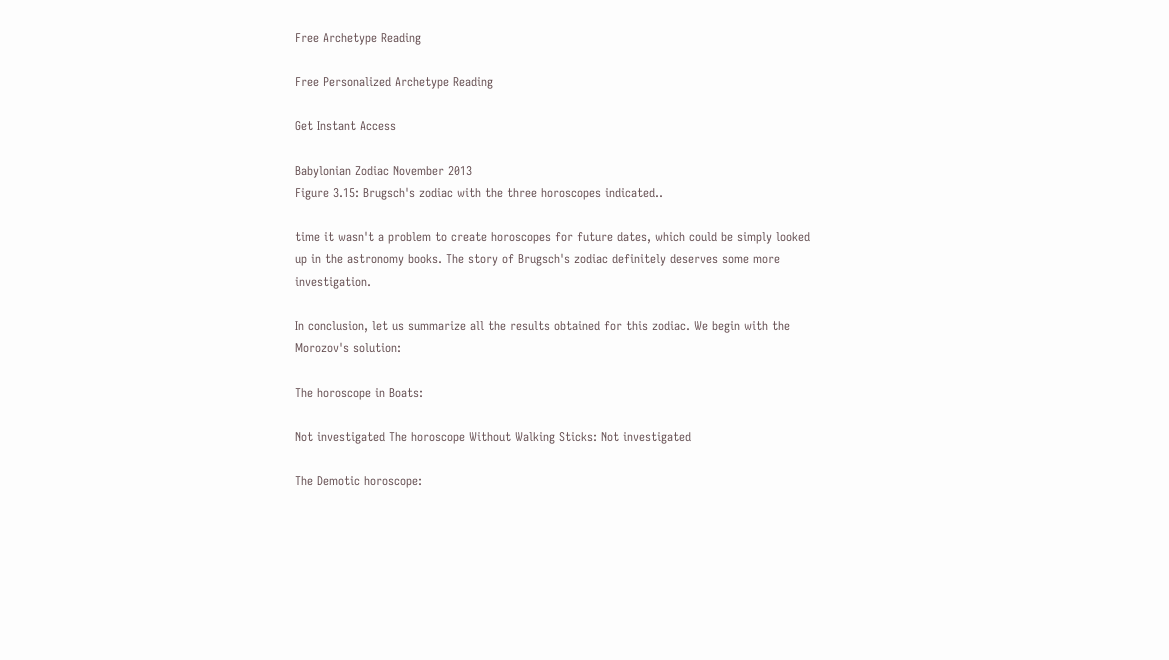Free Archetype Reading

Free Personalized Archetype Reading

Get Instant Access

Babylonian Zodiac November 2013
Figure 3.15: Brugsch's zodiac with the three horoscopes indicated..

time it wasn't a problem to create horoscopes for future dates, which could be simply looked up in the astronomy books. The story of Brugsch's zodiac definitely deserves some more investigation.

In conclusion, let us summarize all the results obtained for this zodiac. We begin with the Morozov's solution:

The horoscope in Boats:

Not investigated The horoscope Without Walking Sticks: Not investigated

The Demotic horoscope: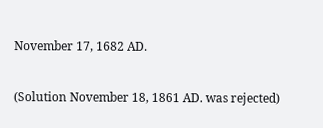November 17, 1682 AD.

(Solution November 18, 1861 AD. was rejected)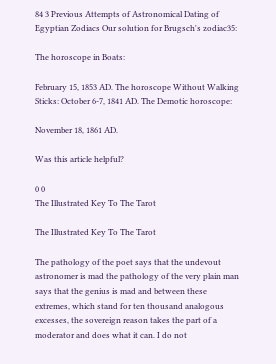84 3 Previous Attempts of Astronomical Dating of Egyptian Zodiacs Our solution for Brugsch's zodiac35:

The horoscope in Boats:

February 15, 1853 AD. The horoscope Without Walking Sticks: October 6-7, 1841 AD. The Demotic horoscope:

November 18, 1861 AD.

Was this article helpful?

0 0
The Illustrated Key To The Tarot

The Illustrated Key To The Tarot

The pathology of the poet says that the undevout astronomer is mad the pathology of the very plain man says that the genius is mad and between these extremes, which stand for ten thousand analogous excesses, the sovereign reason takes the part of a moderator and does what it can. I do not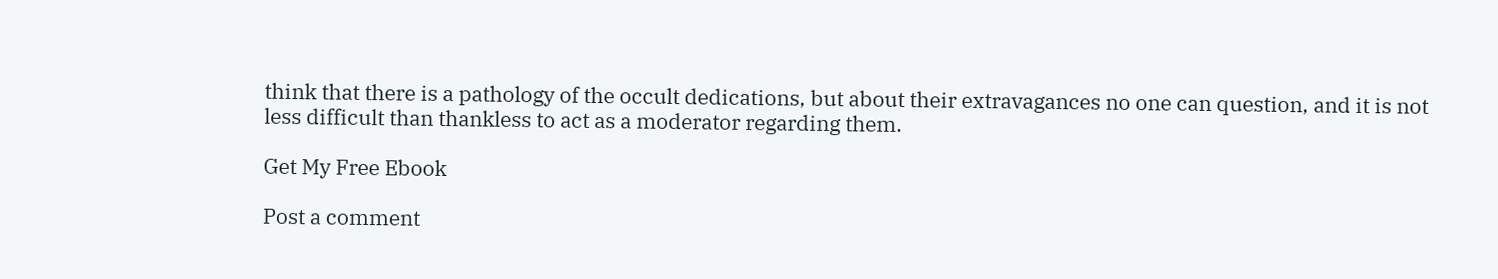think that there is a pathology of the occult dedications, but about their extravagances no one can question, and it is not less difficult than thankless to act as a moderator regarding them.

Get My Free Ebook

Post a comment